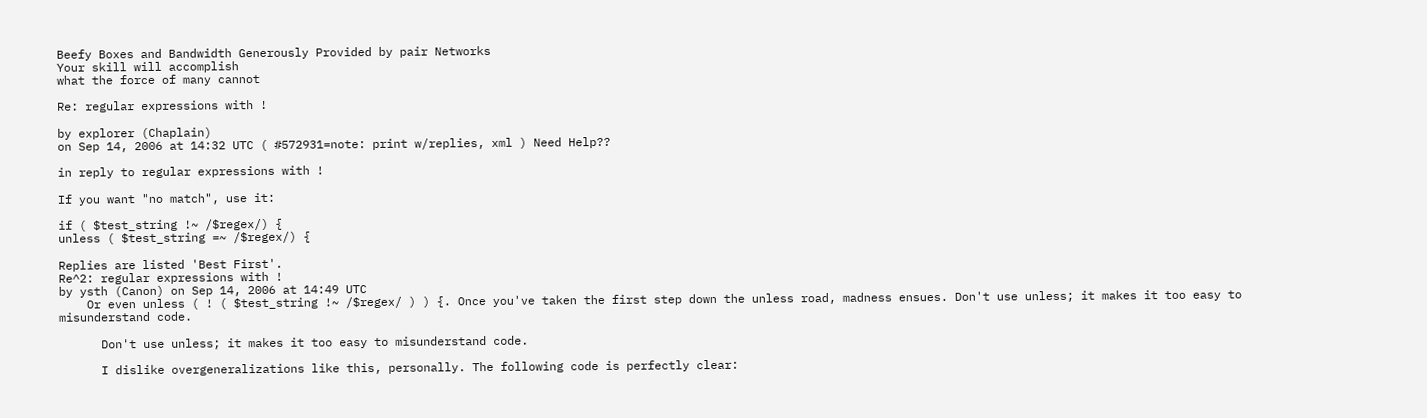Beefy Boxes and Bandwidth Generously Provided by pair Networks
Your skill will accomplish
what the force of many cannot

Re: regular expressions with !

by explorer (Chaplain)
on Sep 14, 2006 at 14:32 UTC ( #572931=note: print w/replies, xml ) Need Help??

in reply to regular expressions with !

If you want "no match", use it:

if ( $test_string !~ /$regex/) {
unless ( $test_string =~ /$regex/) {

Replies are listed 'Best First'.
Re^2: regular expressions with !
by ysth (Canon) on Sep 14, 2006 at 14:49 UTC
    Or even unless ( ! ( $test_string !~ /$regex/ ) ) {. Once you've taken the first step down the unless road, madness ensues. Don't use unless; it makes it too easy to misunderstand code.

      Don't use unless; it makes it too easy to misunderstand code.

      I dislike overgeneralizations like this, personally. The following code is perfectly clear: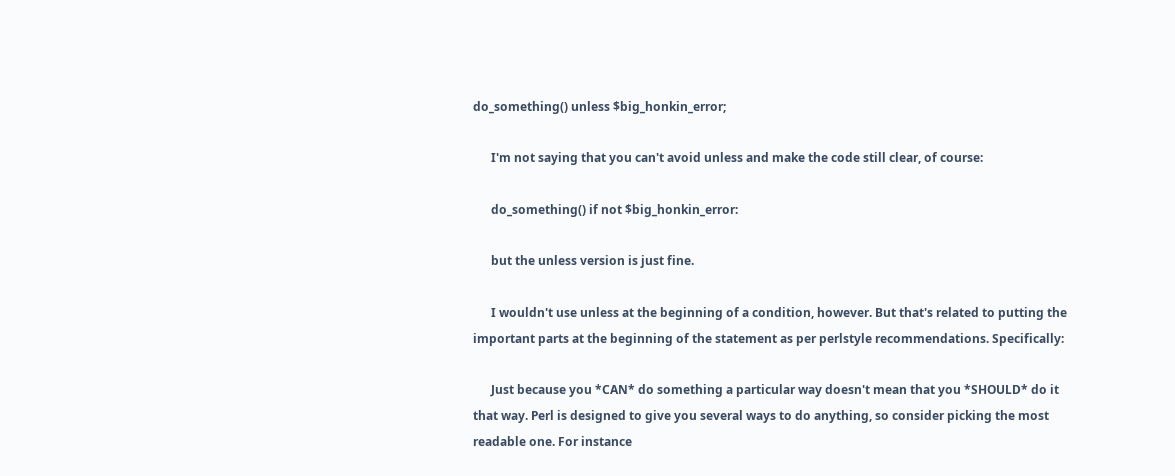do_something() unless $big_honkin_error;

      I'm not saying that you can't avoid unless and make the code still clear, of course:

      do_something() if not $big_honkin_error:

      but the unless version is just fine.

      I wouldn't use unless at the beginning of a condition, however. But that's related to putting the important parts at the beginning of the statement as per perlstyle recommendations. Specifically:

      Just because you *CAN* do something a particular way doesn't mean that you *SHOULD* do it that way. Perl is designed to give you several ways to do anything, so consider picking the most readable one. For instance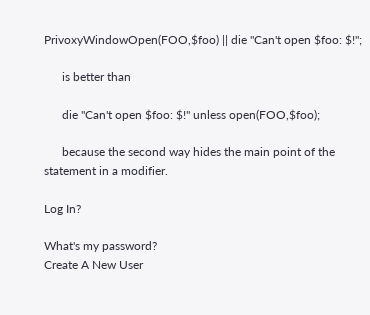PrivoxyWindowOpen(FOO,$foo) || die "Can't open $foo: $!";

      is better than

      die "Can't open $foo: $!" unless open(FOO,$foo);

      because the second way hides the main point of the statement in a modifier.

Log In?

What's my password?
Create A New User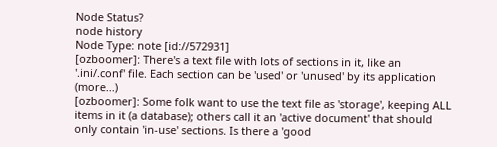Node Status?
node history
Node Type: note [id://572931]
[ozboomer]: There's a text file with lots of sections in it, like an '.ini/.conf' file. Each section can be 'used' or 'unused' by its application (more...)
[ozboomer]: Some folk want to use the text file as 'storage', keeping ALL items in it (a database); others call it an 'active document' that should only contain 'in-use' sections. Is there a 'good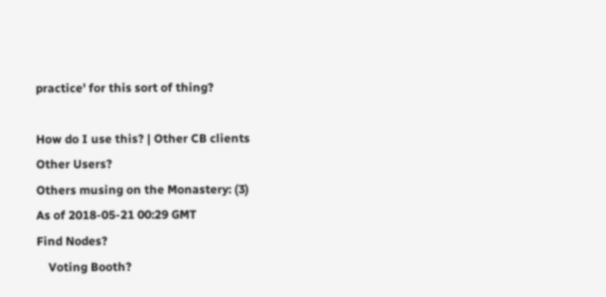practice' for this sort of thing?

How do I use this? | Other CB clients
Other Users?
Others musing on the Monastery: (3)
As of 2018-05-21 00:29 GMT
Find Nodes?
    Voting Booth?